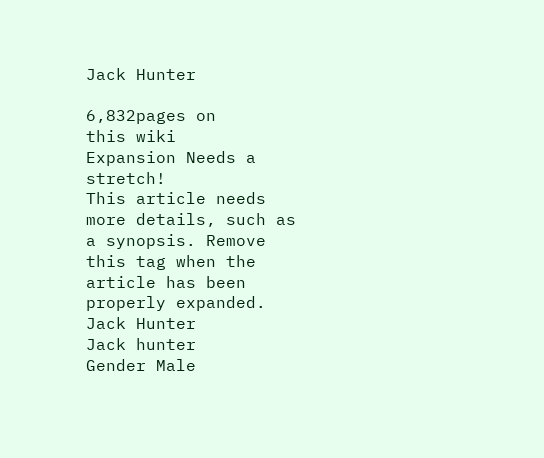Jack Hunter

6,832pages on
this wiki
Expansion Needs a stretch!
This article needs more details, such as a synopsis. Remove this tag when the article has been properly expanded.
Jack Hunter
Jack hunter
Gender Male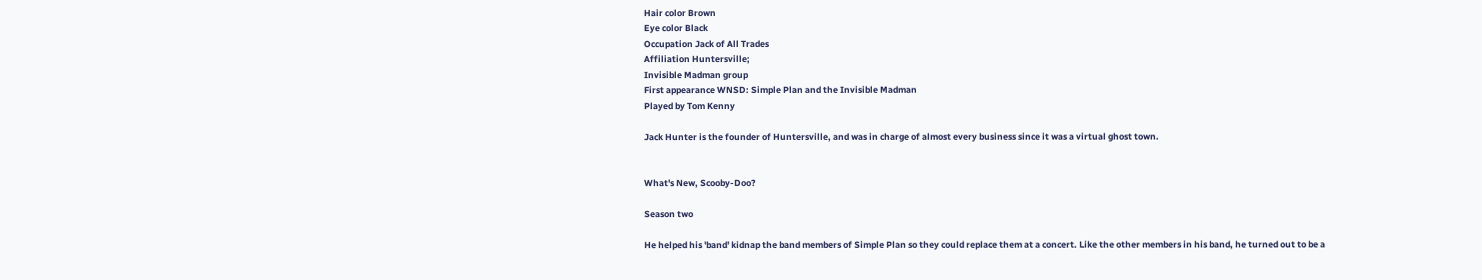Hair color Brown
Eye color Black
Occupation Jack of All Trades
Affiliation Huntersville;
Invisible Madman group
First appearance WNSD: Simple Plan and the Invisible Madman
Played by Tom Kenny

Jack Hunter is the founder of Huntersville, and was in charge of almost every business since it was a virtual ghost town.


What's New, Scooby-Doo?

Season two

He helped his 'band' kidnap the band members of Simple Plan so they could replace them at a concert. Like the other members in his band, he turned out to be a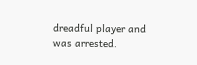dreadful player and was arrested.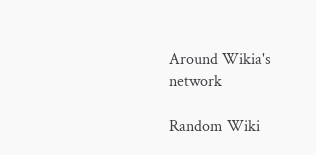Around Wikia's network

Random Wiki